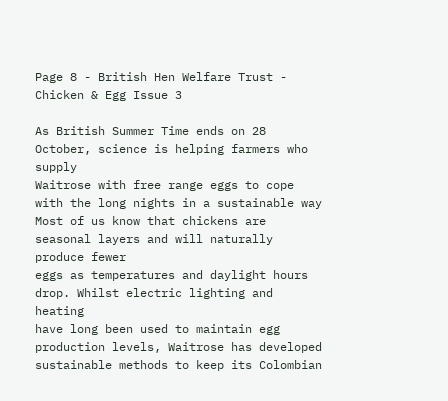Page 8 - British Hen Welfare Trust - Chicken & Egg Issue 3

As British Summer Time ends on 28
October, science is helping farmers who supply
Waitrose with free range eggs to cope with the long nights in a sustainable way
Most of us know that chickens are seasonal layers and will naturally produce fewer
eggs as temperatures and daylight hours drop. Whilst electric lighting and heating
have long been used to maintain egg production levels, Waitrose has developed
sustainable methods to keep its Colombian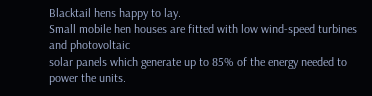Blacktail hens happy to lay.
Small mobile hen houses are fitted with low wind-speed turbines and photovoltaic
solar panels which generate up to 85% of the energy needed to power the units.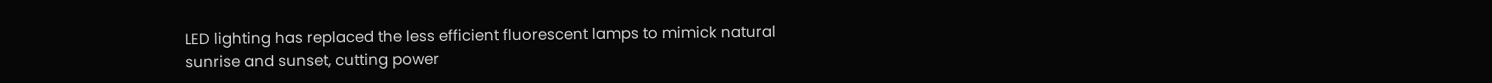LED lighting has replaced the less efficient fluorescent lamps to mimick natural
sunrise and sunset, cutting power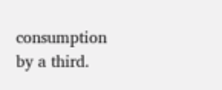consumption by a third.